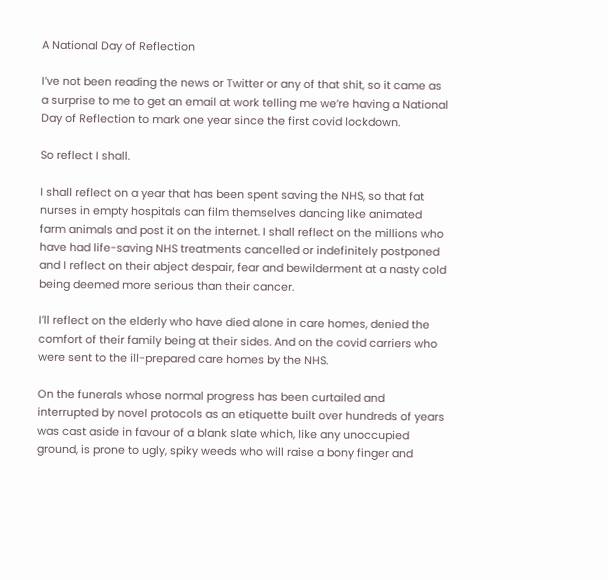A National Day of Reflection

I’ve not been reading the news or Twitter or any of that shit, so it came as a surprise to me to get an email at work telling me we’re having a National Day of Reflection to mark one year since the first covid lockdown.

So reflect I shall.

I shall reflect on a year that has been spent saving the NHS, so that fat nurses in empty hospitals can film themselves dancing like animated farm animals and post it on the internet. I shall reflect on the millions who have had life-saving NHS treatments cancelled or indefinitely postponed and I reflect on their abject despair, fear and bewilderment at a nasty cold being deemed more serious than their cancer.

I’ll reflect on the elderly who have died alone in care homes, denied the comfort of their family being at their sides. And on the covid carriers who were sent to the ill-prepared care homes by the NHS.

On the funerals whose normal progress has been curtailed and interrupted by novel protocols as an etiquette built over hundreds of years was cast aside in favour of a blank slate which, like any unoccupied ground, is prone to ugly, spiky weeds who will raise a bony finger and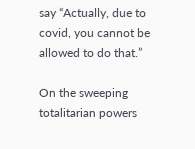say “Actually, due to covid, you cannot be allowed to do that.”

On the sweeping totalitarian powers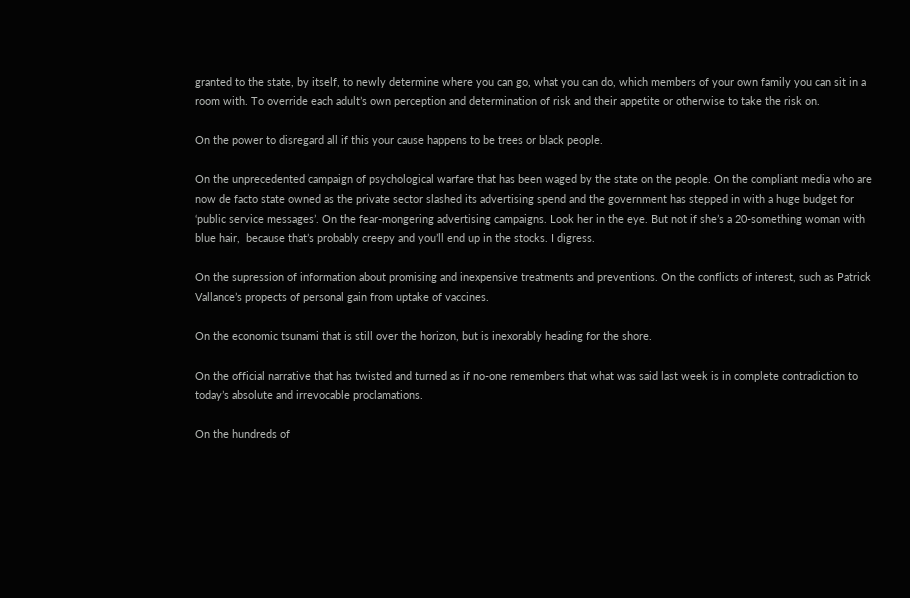granted to the state, by itself, to newly determine where you can go, what you can do, which members of your own family you can sit in a room with. To override each adult’s own perception and determination of risk and their appetite or otherwise to take the risk on.

On the power to disregard all if this your cause happens to be trees or black people.

On the unprecedented campaign of psychological warfare that has been waged by the state on the people. On the compliant media who are now de facto state owned as the private sector slashed its advertising spend and the government has stepped in with a huge budget for ‘public service messages’. On the fear-mongering advertising campaigns. Look her in the eye. But not if she’s a 20-something woman with blue hair,  because that’s probably creepy and you’ll end up in the stocks. I digress.

On the supression of information about promising and inexpensive treatments and preventions. On the conflicts of interest, such as Patrick Vallance’s propects of personal gain from uptake of vaccines.

On the economic tsunami that is still over the horizon, but is inexorably heading for the shore.

On the official narrative that has twisted and turned as if no-one remembers that what was said last week is in complete contradiction to today’s absolute and irrevocable proclamations.

On the hundreds of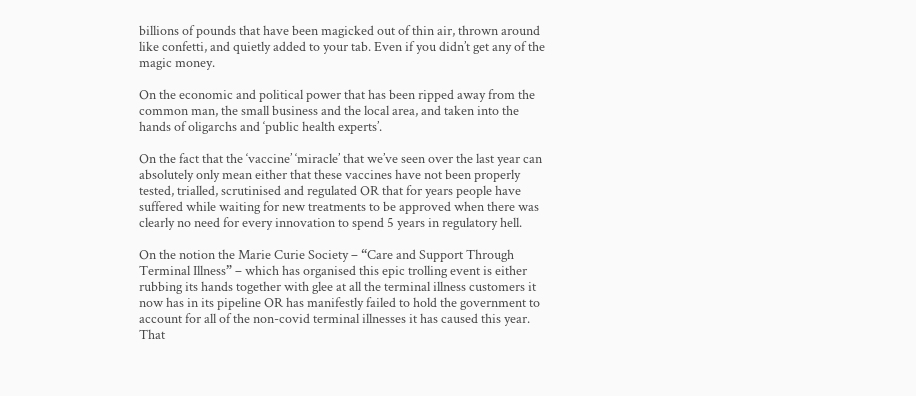billions of pounds that have been magicked out of thin air, thrown around like confetti, and quietly added to your tab. Even if you didn’t get any of the magic money.

On the economic and political power that has been ripped away from the common man, the small business and the local area, and taken into the hands of oligarchs and ‘public health experts’.

On the fact that the ‘vaccine’ ‘miracle’ that we’ve seen over the last year can absolutely only mean either that these vaccines have not been properly tested, trialled, scrutinised and regulated OR that for years people have suffered while waiting for new treatments to be approved when there was clearly no need for every innovation to spend 5 years in regulatory hell.

On the notion the Marie Curie Society – “Care and Support Through Terminal Illness” – which has organised this epic trolling event is either rubbing its hands together with glee at all the terminal illness customers it now has in its pipeline OR has manifestly failed to hold the government to account for all of the non-covid terminal illnesses it has caused this year. That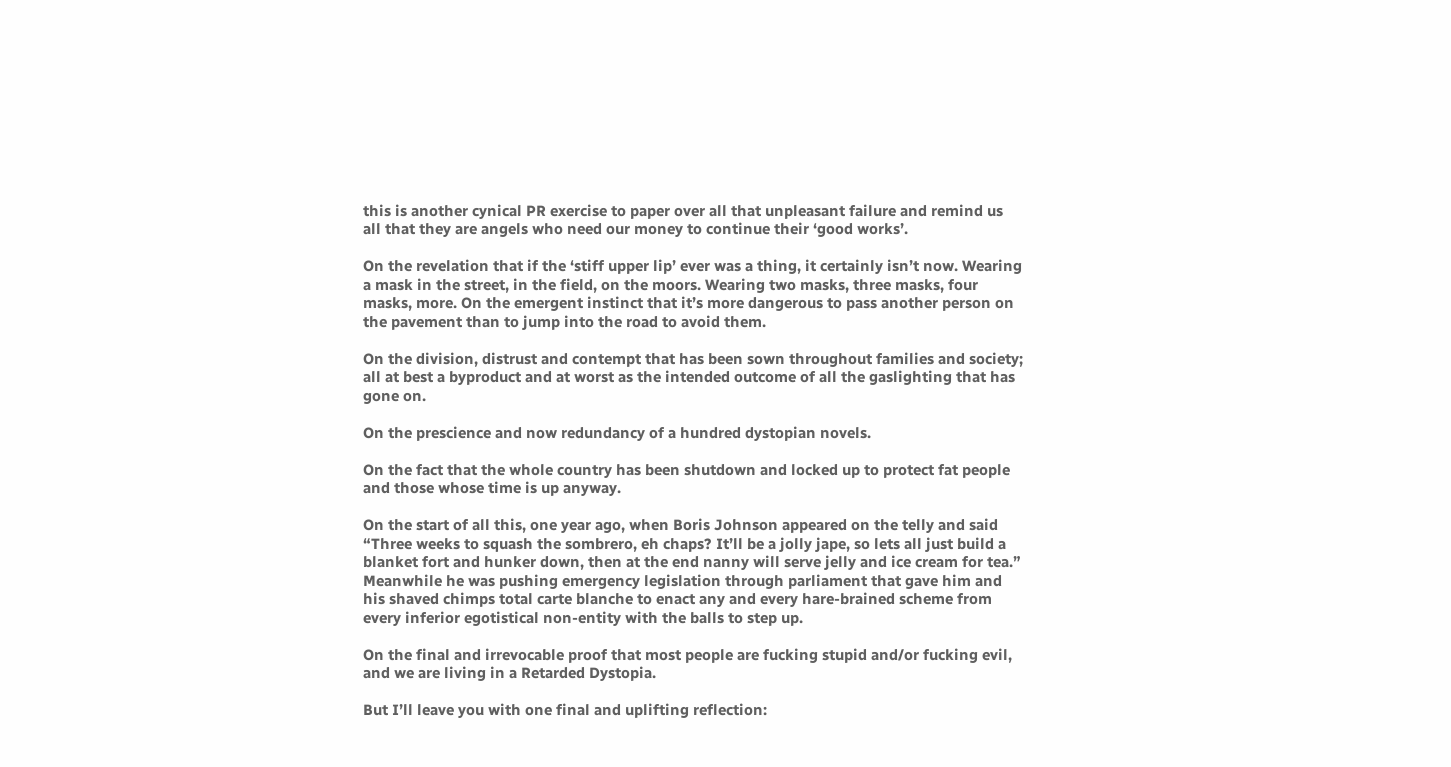this is another cynical PR exercise to paper over all that unpleasant failure and remind us all that they are angels who need our money to continue their ‘good works’.

On the revelation that if the ‘stiff upper lip’ ever was a thing, it certainly isn’t now. Wearing a mask in the street, in the field, on the moors. Wearing two masks, three masks, four masks, more. On the emergent instinct that it’s more dangerous to pass another person on the pavement than to jump into the road to avoid them.

On the division, distrust and contempt that has been sown throughout families and society; all at best a byproduct and at worst as the intended outcome of all the gaslighting that has gone on.

On the prescience and now redundancy of a hundred dystopian novels.

On the fact that the whole country has been shutdown and locked up to protect fat people and those whose time is up anyway.

On the start of all this, one year ago, when Boris Johnson appeared on the telly and said “Three weeks to squash the sombrero, eh chaps? It’ll be a jolly jape, so lets all just build a blanket fort and hunker down, then at the end nanny will serve jelly and ice cream for tea.” Meanwhile he was pushing emergency legislation through parliament that gave him and his shaved chimps total carte blanche to enact any and every hare-brained scheme from every inferior egotistical non-entity with the balls to step up.

On the final and irrevocable proof that most people are fucking stupid and/or fucking evil, and we are living in a Retarded Dystopia.

But I’ll leave you with one final and uplifting reflection: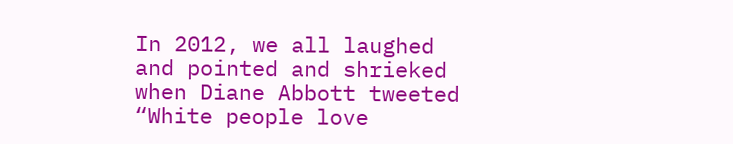In 2012, we all laughed and pointed and shrieked when Diane Abbott tweeted “White people love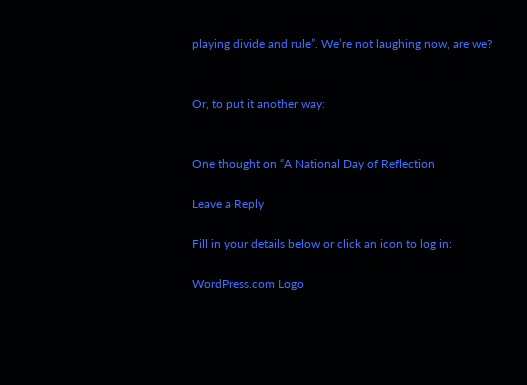playing divide and rule”. We’re not laughing now, are we?


Or, to put it another way:


One thought on “A National Day of Reflection

Leave a Reply

Fill in your details below or click an icon to log in:

WordPress.com Logo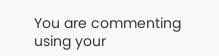You are commenting using your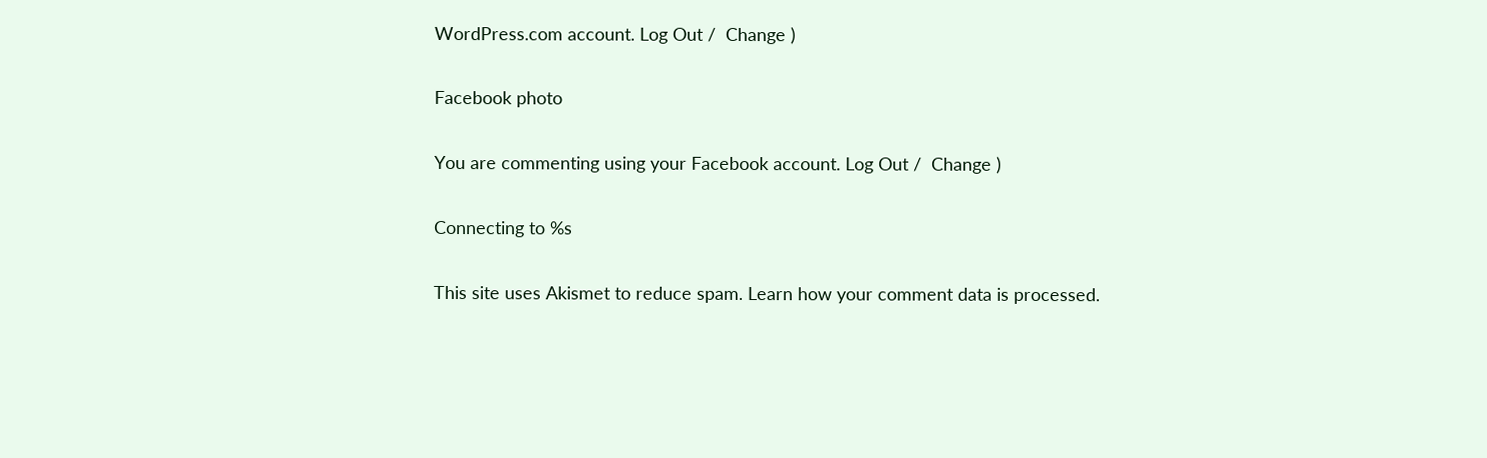WordPress.com account. Log Out /  Change )

Facebook photo

You are commenting using your Facebook account. Log Out /  Change )

Connecting to %s

This site uses Akismet to reduce spam. Learn how your comment data is processed.